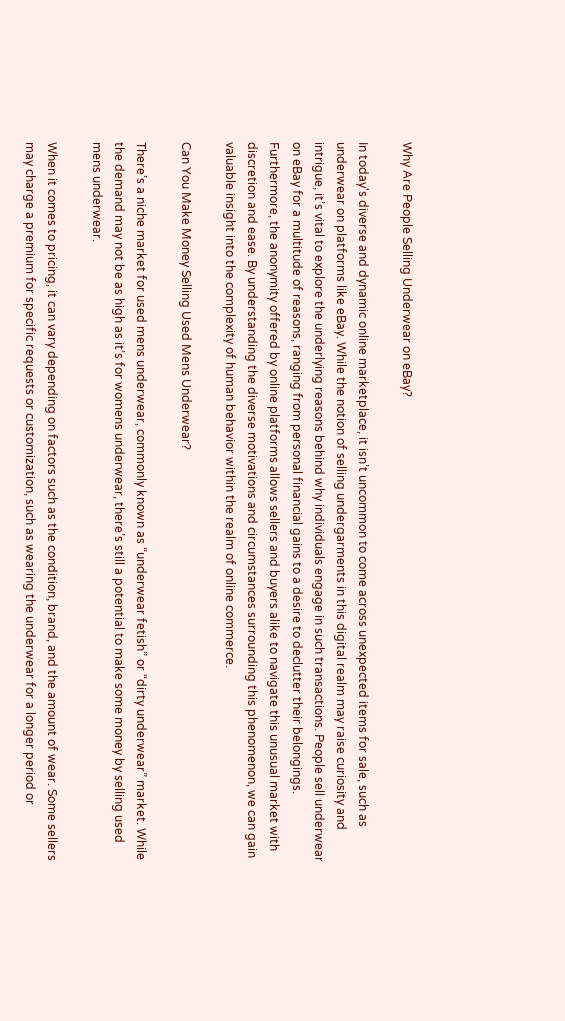Why Are People Selling Underwear on eBay?

In today's diverse and dynamic online marketplace, it isn’t uncommon to come across unexpected items for sale, such as underwear on platforms like eBay. While the notion of selling undergarments in this digital realm may raise curiosity and intrigue, it’s vital to explore the underlying reasons behind why individuals engage in such transactions. People sell underwear on eBay for a multitude of reasons, ranging from personal financial gains to a desire to declutter their belongings. Furthermore, the anonymity offered by online platforms allows sellers and buyers alike to navigate this unusual market with discretion and ease. By understanding the diverse motivations and circumstances surrounding this phenomenon, we can gain valuable insight into the complexity of human behavior within the realm of online commerce.

Can You Make Money Selling Used Mens Underwear?

There’s a niche market for used mens underwear, commonly known as “underwear fetish” or “dirty underwear” market. While the demand may not be as high as it’s for womens underwear, there’s still a potential to make some money by selling used mens underwear.

When it comes to pricing, it can vary depending on factors such as the condition, brand, and the amount of wear. Some sellers may charge a premium for specific requests or customization, such as wearing the underwear for a longer period or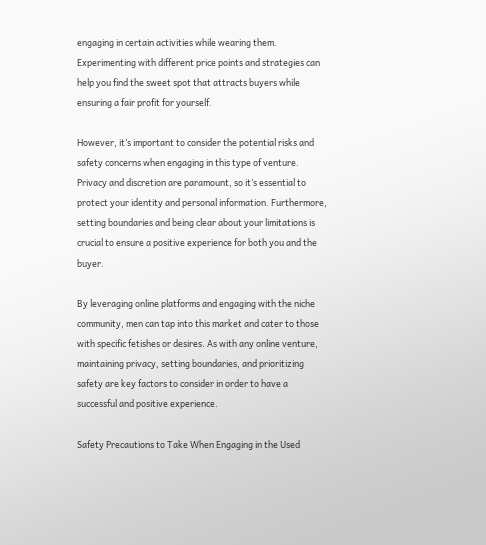engaging in certain activities while wearing them. Experimenting with different price points and strategies can help you find the sweet spot that attracts buyers while ensuring a fair profit for yourself.

However, it’s important to consider the potential risks and safety concerns when engaging in this type of venture. Privacy and discretion are paramount, so it’s essential to protect your identity and personal information. Furthermore, setting boundaries and being clear about your limitations is crucial to ensure a positive experience for both you and the buyer.

By leveraging online platforms and engaging with the niche community, men can tap into this market and cater to those with specific fetishes or desires. As with any online venture, maintaining privacy, setting boundaries, and prioritizing safety are key factors to consider in order to have a successful and positive experience.

Safety Precautions to Take When Engaging in the Used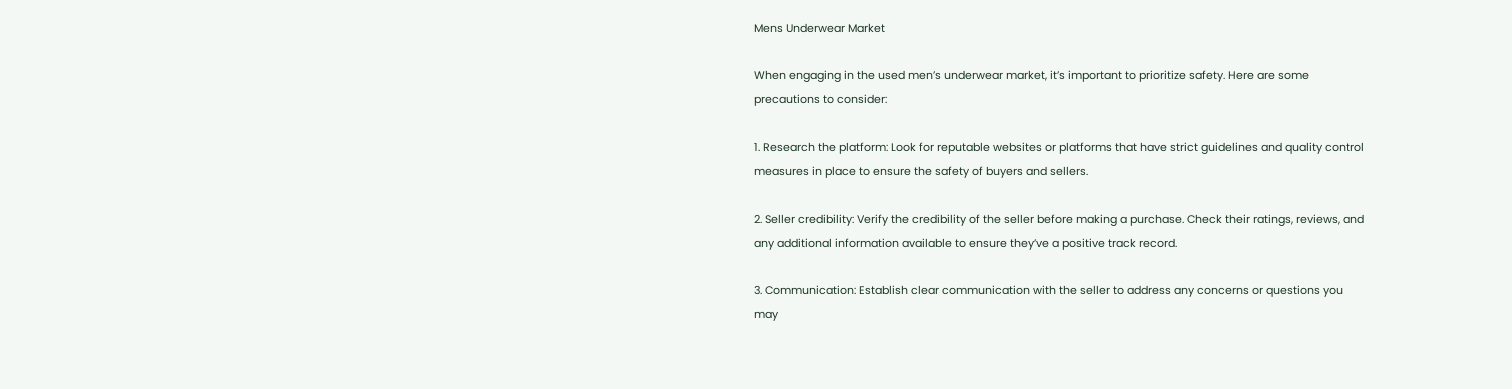Mens Underwear Market

When engaging in the used men’s underwear market, it’s important to prioritize safety. Here are some precautions to consider:

1. Research the platform: Look for reputable websites or platforms that have strict guidelines and quality control measures in place to ensure the safety of buyers and sellers.

2. Seller credibility: Verify the credibility of the seller before making a purchase. Check their ratings, reviews, and any additional information available to ensure they’ve a positive track record.

3. Communication: Establish clear communication with the seller to address any concerns or questions you may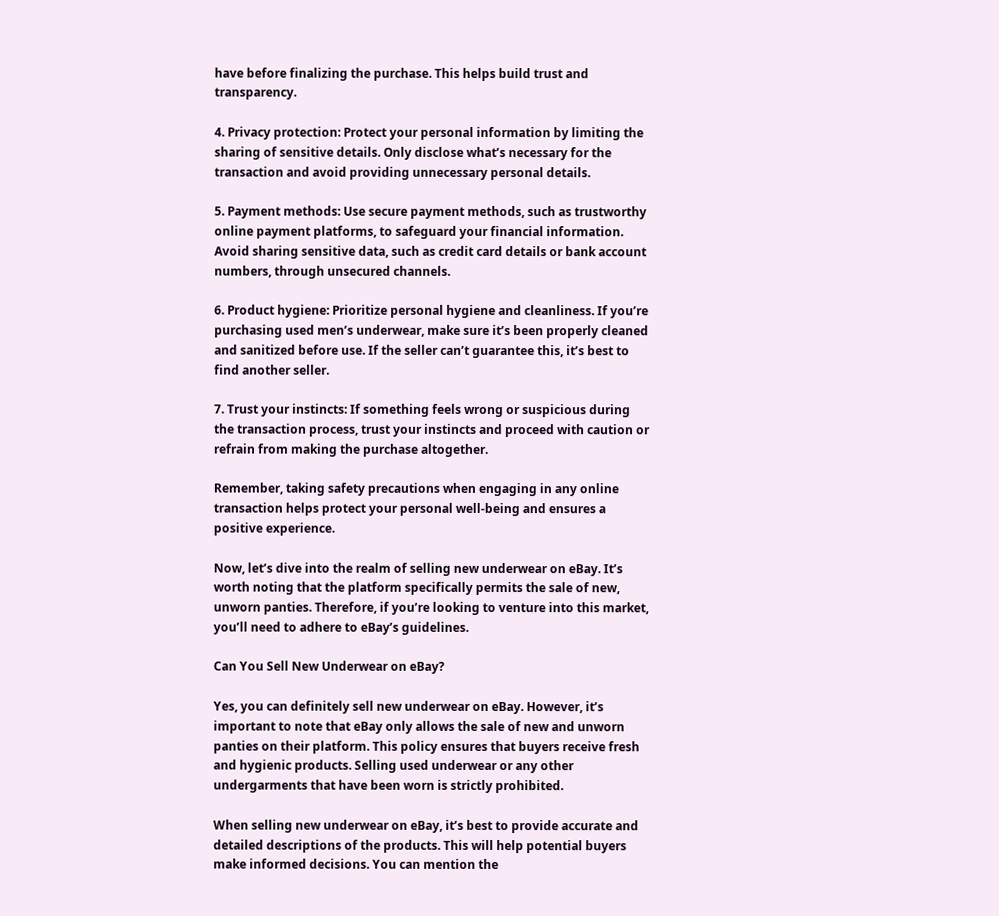have before finalizing the purchase. This helps build trust and transparency.

4. Privacy protection: Protect your personal information by limiting the sharing of sensitive details. Only disclose what’s necessary for the transaction and avoid providing unnecessary personal details.

5. Payment methods: Use secure payment methods, such as trustworthy online payment platforms, to safeguard your financial information. Avoid sharing sensitive data, such as credit card details or bank account numbers, through unsecured channels.

6. Product hygiene: Prioritize personal hygiene and cleanliness. If you’re purchasing used men’s underwear, make sure it’s been properly cleaned and sanitized before use. If the seller can’t guarantee this, it’s best to find another seller.

7. Trust your instincts: If something feels wrong or suspicious during the transaction process, trust your instincts and proceed with caution or refrain from making the purchase altogether.

Remember, taking safety precautions when engaging in any online transaction helps protect your personal well-being and ensures a positive experience.

Now, let’s dive into the realm of selling new underwear on eBay. It’s worth noting that the platform specifically permits the sale of new, unworn panties. Therefore, if you’re looking to venture into this market, you’ll need to adhere to eBay’s guidelines.

Can You Sell New Underwear on eBay?

Yes, you can definitely sell new underwear on eBay. However, it’s important to note that eBay only allows the sale of new and unworn panties on their platform. This policy ensures that buyers receive fresh and hygienic products. Selling used underwear or any other undergarments that have been worn is strictly prohibited.

When selling new underwear on eBay, it’s best to provide accurate and detailed descriptions of the products. This will help potential buyers make informed decisions. You can mention the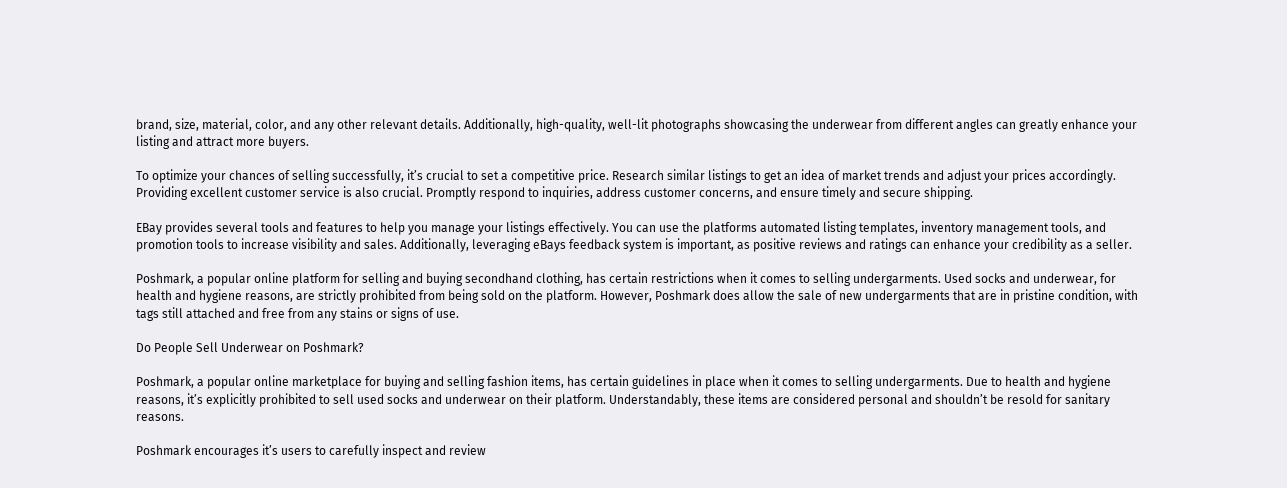brand, size, material, color, and any other relevant details. Additionally, high-quality, well-lit photographs showcasing the underwear from different angles can greatly enhance your listing and attract more buyers.

To optimize your chances of selling successfully, it’s crucial to set a competitive price. Research similar listings to get an idea of market trends and adjust your prices accordingly. Providing excellent customer service is also crucial. Promptly respond to inquiries, address customer concerns, and ensure timely and secure shipping.

EBay provides several tools and features to help you manage your listings effectively. You can use the platforms automated listing templates, inventory management tools, and promotion tools to increase visibility and sales. Additionally, leveraging eBays feedback system is important, as positive reviews and ratings can enhance your credibility as a seller.

Poshmark, a popular online platform for selling and buying secondhand clothing, has certain restrictions when it comes to selling undergarments. Used socks and underwear, for health and hygiene reasons, are strictly prohibited from being sold on the platform. However, Poshmark does allow the sale of new undergarments that are in pristine condition, with tags still attached and free from any stains or signs of use.

Do People Sell Underwear on Poshmark?

Poshmark, a popular online marketplace for buying and selling fashion items, has certain guidelines in place when it comes to selling undergarments. Due to health and hygiene reasons, it’s explicitly prohibited to sell used socks and underwear on their platform. Understandably, these items are considered personal and shouldn’t be resold for sanitary reasons.

Poshmark encourages it’s users to carefully inspect and review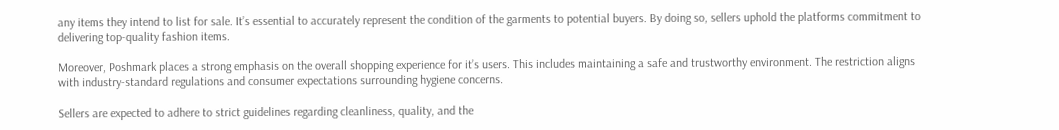any items they intend to list for sale. It’s essential to accurately represent the condition of the garments to potential buyers. By doing so, sellers uphold the platforms commitment to delivering top-quality fashion items.

Moreover, Poshmark places a strong emphasis on the overall shopping experience for it’s users. This includes maintaining a safe and trustworthy environment. The restriction aligns with industry-standard regulations and consumer expectations surrounding hygiene concerns.

Sellers are expected to adhere to strict guidelines regarding cleanliness, quality, and the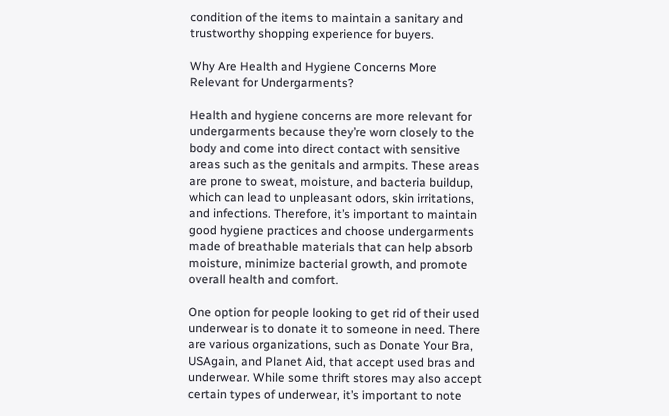condition of the items to maintain a sanitary and trustworthy shopping experience for buyers.

Why Are Health and Hygiene Concerns More Relevant for Undergarments?

Health and hygiene concerns are more relevant for undergarments because they’re worn closely to the body and come into direct contact with sensitive areas such as the genitals and armpits. These areas are prone to sweat, moisture, and bacteria buildup, which can lead to unpleasant odors, skin irritations, and infections. Therefore, it’s important to maintain good hygiene practices and choose undergarments made of breathable materials that can help absorb moisture, minimize bacterial growth, and promote overall health and comfort.

One option for people looking to get rid of their used underwear is to donate it to someone in need. There are various organizations, such as Donate Your Bra, USAgain, and Planet Aid, that accept used bras and underwear. While some thrift stores may also accept certain types of underwear, it’s important to note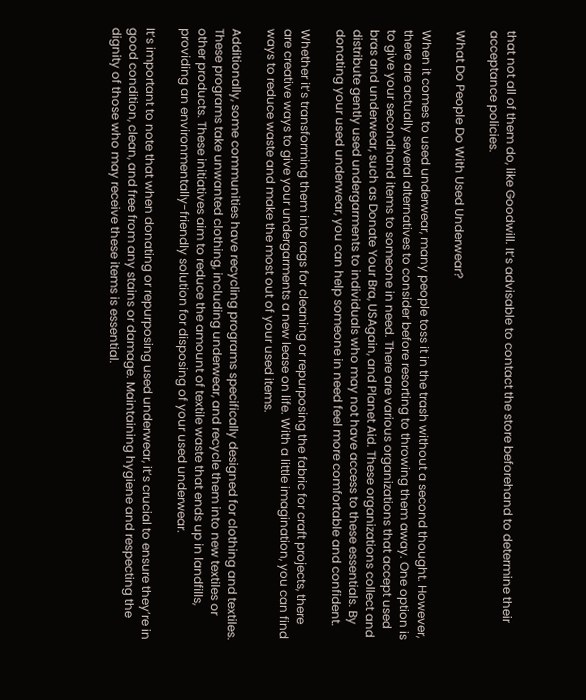that not all of them do, like Goodwill. It’s advisable to contact the store beforehand to determine their acceptance policies.

What Do People Do With Used Underwear?

When it comes to used underwear, many people toss it in the trash without a second thought. However, there are actually several alternatives to consider before resorting to throwing them away. One option is to give your secondhand items to someone in need. There are various organizations that accept used bras and underwear, such as Donate Your Bra, USAgain, and Planet Aid. These organizations collect and distribute gently used undergarments to individuals who may not have access to these essentials. By donating your used underwear, you can help someone in need feel more comfortable and confident.

Whether it’s transforming them into rags for cleaning or repurposing the fabric for craft projects, there are creative ways to give your undergarments a new lease on life. With a little imagination, you can find ways to reduce waste and make the most out of your used items.

Additionally, some communities have recycling programs specifically designed for clothing and textiles. These programs take unwanted clothing, including underwear, and recycle them into new textiles or other products. These initiatives aim to reduce the amount of textile waste that ends up in landfills, providing an environmentally-friendly solution for disposing of your used underwear.

It’s important to note that when donating or repurposing used underwear, it’s crucial to ensure they’re in good condition, clean, and free from any stains or damage. Maintaining hygiene and respecting the dignity of those who may receive these items is essential.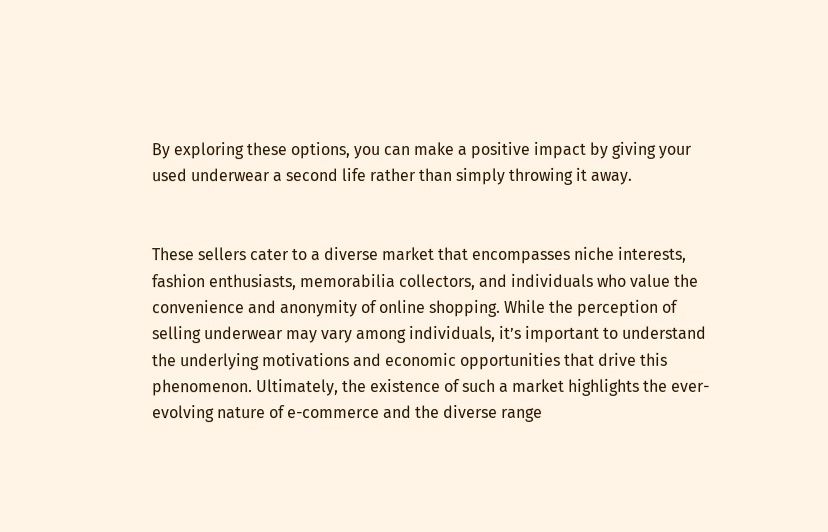By exploring these options, you can make a positive impact by giving your used underwear a second life rather than simply throwing it away.


These sellers cater to a diverse market that encompasses niche interests, fashion enthusiasts, memorabilia collectors, and individuals who value the convenience and anonymity of online shopping. While the perception of selling underwear may vary among individuals, it’s important to understand the underlying motivations and economic opportunities that drive this phenomenon. Ultimately, the existence of such a market highlights the ever-evolving nature of e-commerce and the diverse range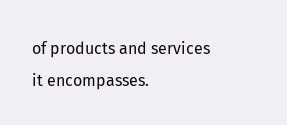of products and services it encompasses.